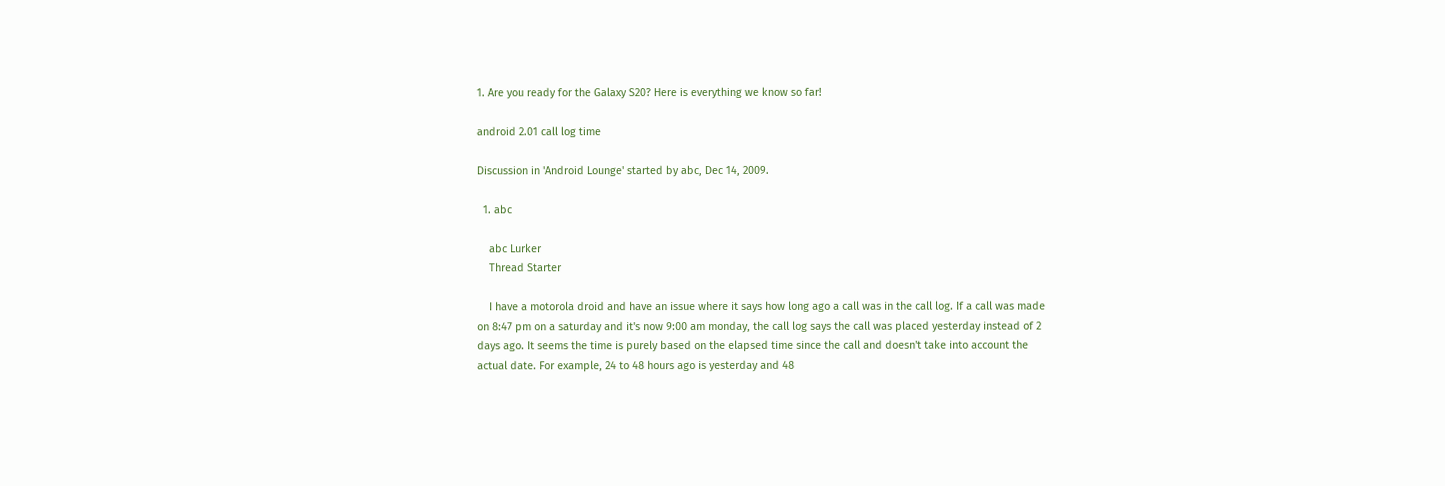1. Are you ready for the Galaxy S20? Here is everything we know so far!

android 2.01 call log time

Discussion in 'Android Lounge' started by abc, Dec 14, 2009.

  1. abc

    abc Lurker
    Thread Starter

    I have a motorola droid and have an issue where it says how long ago a call was in the call log. If a call was made on 8:47 pm on a saturday and it's now 9:00 am monday, the call log says the call was placed yesterday instead of 2 days ago. It seems the time is purely based on the elapsed time since the call and doesn't take into account the actual date. For example, 24 to 48 hours ago is yesterday and 48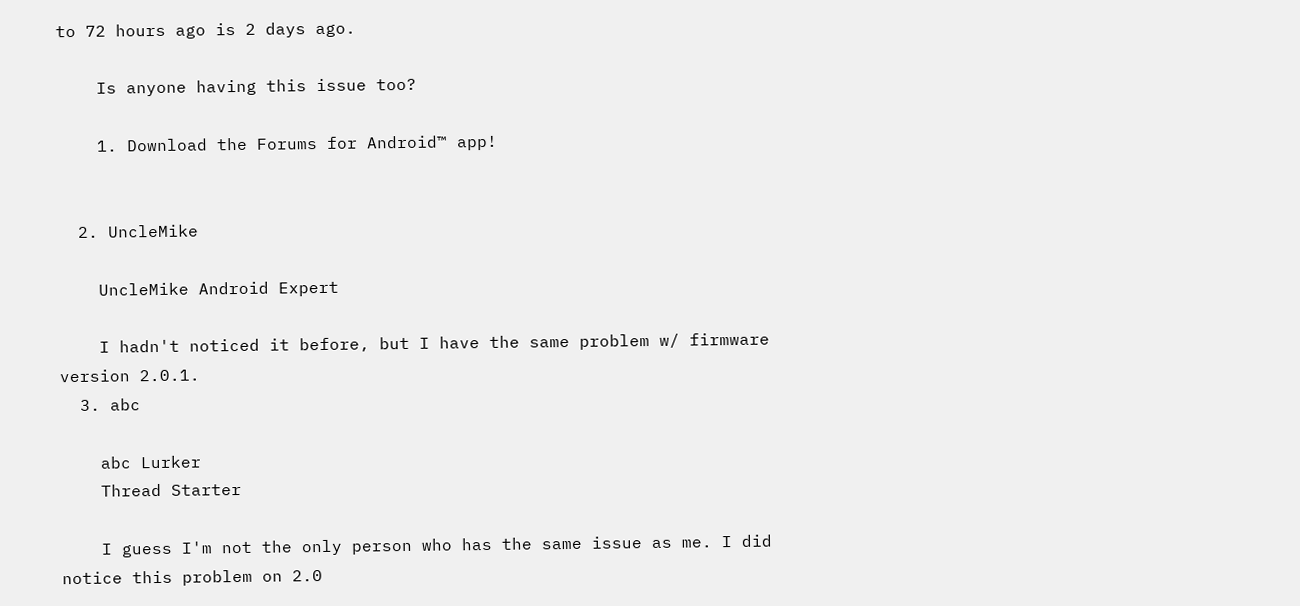to 72 hours ago is 2 days ago.

    Is anyone having this issue too?

    1. Download the Forums for Android™ app!


  2. UncleMike

    UncleMike Android Expert

    I hadn't noticed it before, but I have the same problem w/ firmware version 2.0.1.
  3. abc

    abc Lurker
    Thread Starter

    I guess I'm not the only person who has the same issue as me. I did notice this problem on 2.0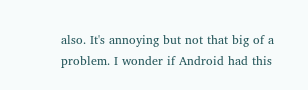also. It's annoying but not that big of a problem. I wonder if Android had this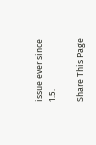issue ever since 1.5.

Share This Page